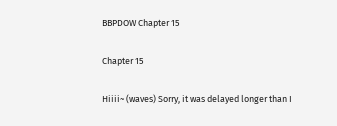BBPDOW Chapter 15

Chapter 15

Hiiii~ (waves) Sorry, it was delayed longer than I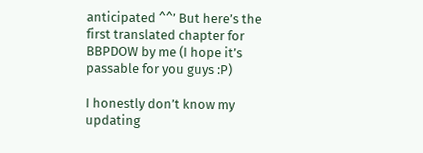anticipated ^^’ But here’s the first translated chapter for BBPDOW by me (I hope it’s passable for you guys :P)

I honestly don’t know my updating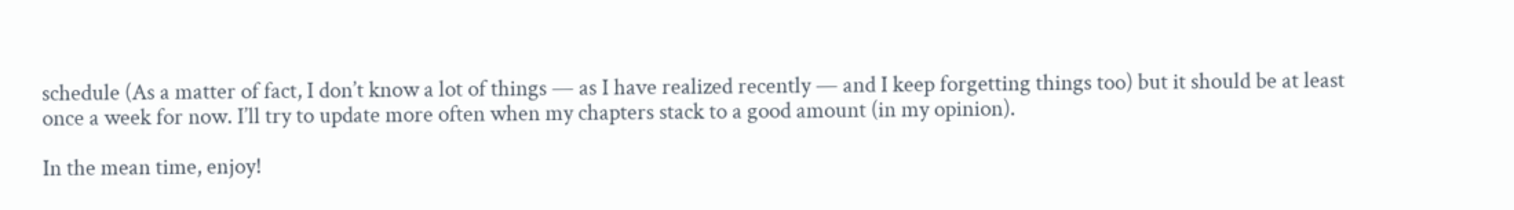schedule (As a matter of fact, I don’t know a lot of things — as I have realized recently — and I keep forgetting things too) but it should be at least once a week for now. I’ll try to update more often when my chapters stack to a good amount (in my opinion).

In the mean time, enjoy!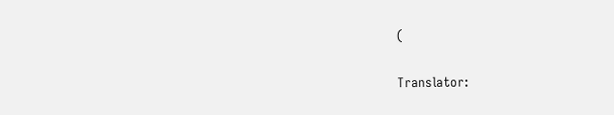(

Translator: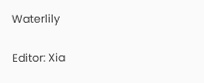Waterlily

Editor: Xia